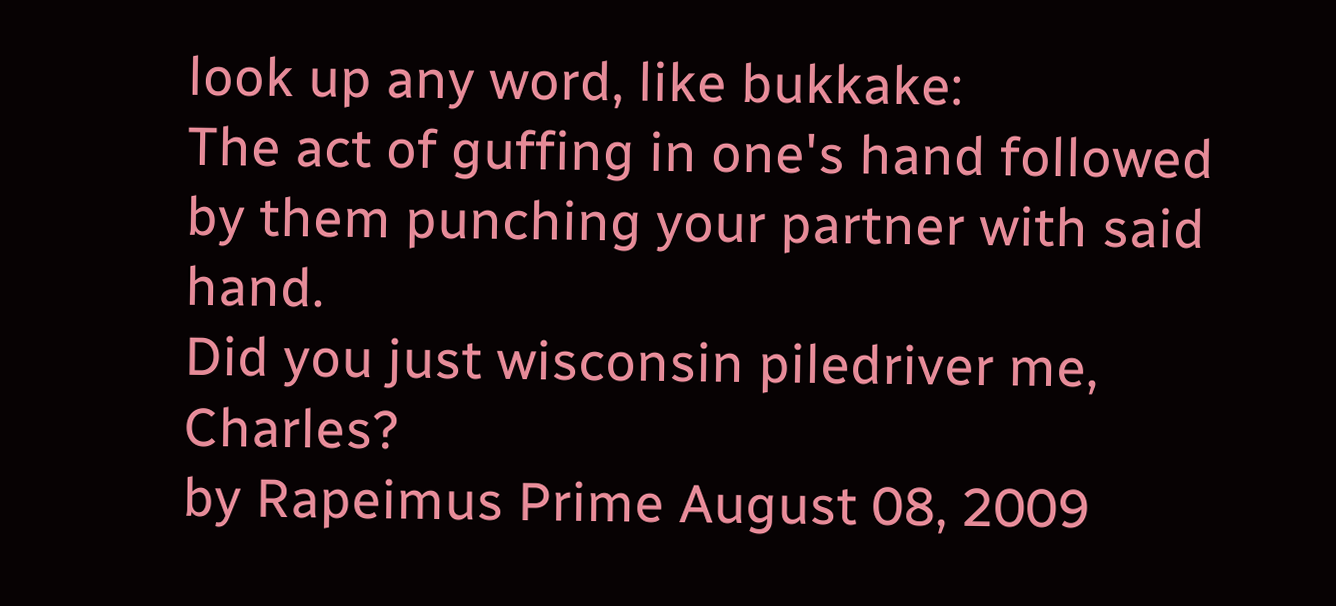look up any word, like bukkake:
The act of guffing in one's hand followed by them punching your partner with said hand.
Did you just wisconsin piledriver me, Charles?
by Rapeimus Prime August 08, 2009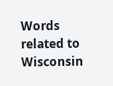Words related to Wisconsin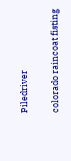Piledriver

colorado raincoat fisting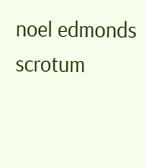noel edmonds scrotum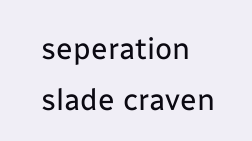seperation slade craven